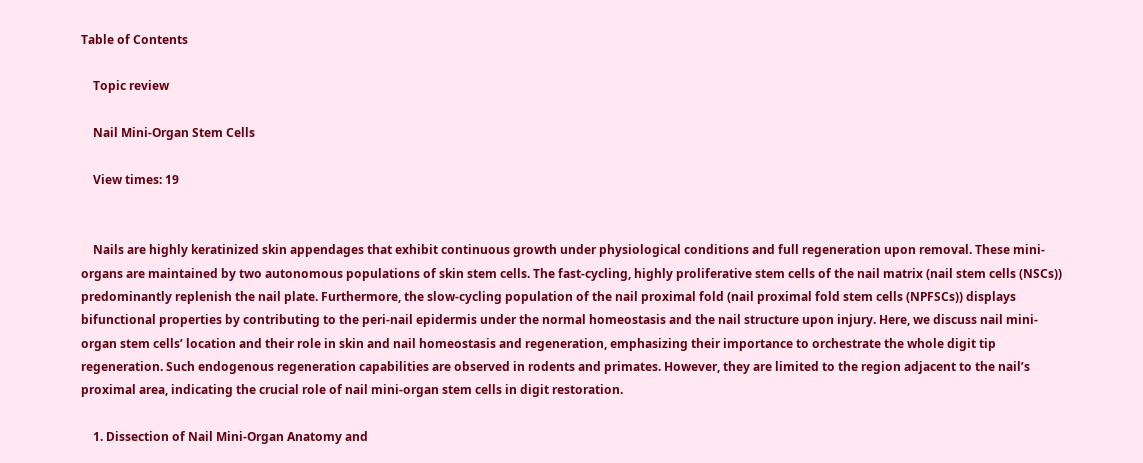Table of Contents

    Topic review

    Nail Mini-Organ Stem Cells

    View times: 19


    Nails are highly keratinized skin appendages that exhibit continuous growth under physiological conditions and full regeneration upon removal. These mini-organs are maintained by two autonomous populations of skin stem cells. The fast-cycling, highly proliferative stem cells of the nail matrix (nail stem cells (NSCs)) predominantly replenish the nail plate. Furthermore, the slow-cycling population of the nail proximal fold (nail proximal fold stem cells (NPFSCs)) displays bifunctional properties by contributing to the peri-nail epidermis under the normal homeostasis and the nail structure upon injury. Here, we discuss nail mini-organ stem cells’ location and their role in skin and nail homeostasis and regeneration, emphasizing their importance to orchestrate the whole digit tip regeneration. Such endogenous regeneration capabilities are observed in rodents and primates. However, they are limited to the region adjacent to the nail’s proximal area, indicating the crucial role of nail mini-organ stem cells in digit restoration.

    1. Dissection of Nail Mini-Organ Anatomy and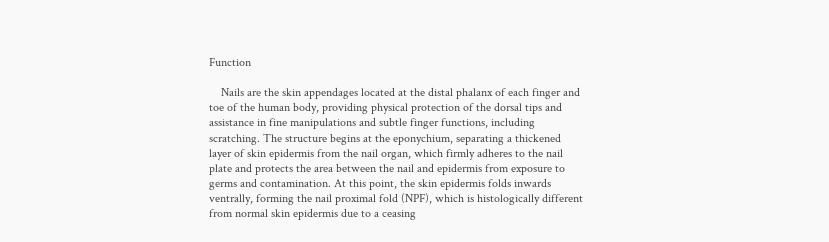Function

    Nails are the skin appendages located at the distal phalanx of each finger and toe of the human body, providing physical protection of the dorsal tips and assistance in fine manipulations and subtle finger functions, including scratching. The structure begins at the eponychium, separating a thickened layer of skin epidermis from the nail organ, which firmly adheres to the nail plate and protects the area between the nail and epidermis from exposure to germs and contamination. At this point, the skin epidermis folds inwards ventrally, forming the nail proximal fold (NPF), which is histologically different from normal skin epidermis due to a ceasing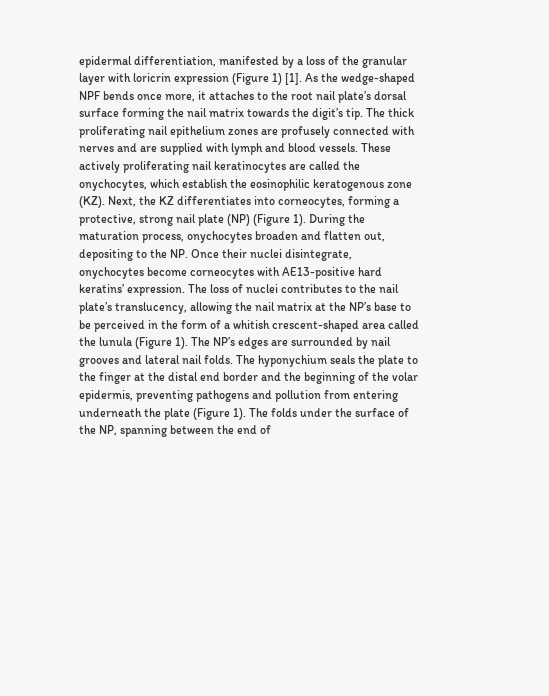epidermal differentiation, manifested by a loss of the granular layer with loricrin expression (Figure 1) [1]. As the wedge-shaped NPF bends once more, it attaches to the root nail plate’s dorsal surface forming the nail matrix towards the digit’s tip. The thick proliferating nail epithelium zones are profusely connected with nerves and are supplied with lymph and blood vessels. These actively proliferating nail keratinocytes are called the onychocytes, which establish the eosinophilic keratogenous zone (KZ). Next, the KZ differentiates into corneocytes, forming a protective, strong nail plate (NP) (Figure 1). During the maturation process, onychocytes broaden and flatten out, depositing to the NP. Once their nuclei disintegrate, onychocytes become corneocytes with AE13-positive hard keratins’ expression. The loss of nuclei contributes to the nail plate’s translucency, allowing the nail matrix at the NP’s base to be perceived in the form of a whitish crescent-shaped area called the lunula (Figure 1). The NP’s edges are surrounded by nail grooves and lateral nail folds. The hyponychium seals the plate to the finger at the distal end border and the beginning of the volar epidermis, preventing pathogens and pollution from entering underneath the plate (Figure 1). The folds under the surface of the NP, spanning between the end of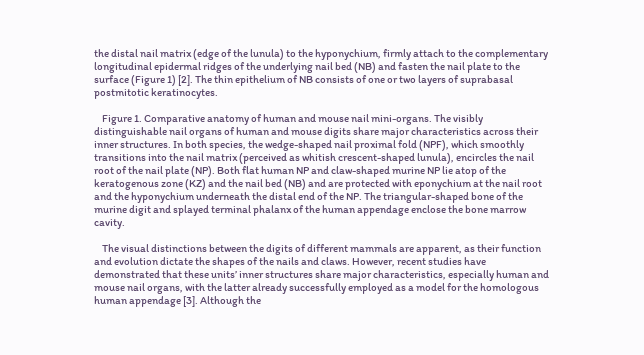the distal nail matrix (edge of the lunula) to the hyponychium, firmly attach to the complementary longitudinal epidermal ridges of the underlying nail bed (NB) and fasten the nail plate to the surface (Figure 1) [2]. The thin epithelium of NB consists of one or two layers of suprabasal postmitotic keratinocytes.

    Figure 1. Comparative anatomy of human and mouse nail mini-organs. The visibly distinguishable nail organs of human and mouse digits share major characteristics across their inner structures. In both species, the wedge-shaped nail proximal fold (NPF), which smoothly transitions into the nail matrix (perceived as whitish crescent-shaped lunula), encircles the nail root of the nail plate (NP). Both flat human NP and claw-shaped murine NP lie atop of the keratogenous zone (KZ) and the nail bed (NB) and are protected with eponychium at the nail root and the hyponychium underneath the distal end of the NP. The triangular-shaped bone of the murine digit and splayed terminal phalanx of the human appendage enclose the bone marrow cavity.

    The visual distinctions between the digits of different mammals are apparent, as their function and evolution dictate the shapes of the nails and claws. However, recent studies have demonstrated that these units’ inner structures share major characteristics, especially human and mouse nail organs, with the latter already successfully employed as a model for the homologous human appendage [3]. Although the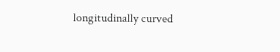longitudinally curved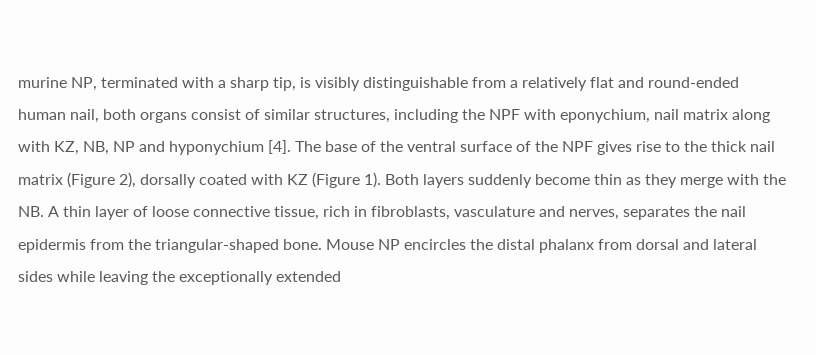murine NP, terminated with a sharp tip, is visibly distinguishable from a relatively flat and round-ended human nail, both organs consist of similar structures, including the NPF with eponychium, nail matrix along with KZ, NB, NP and hyponychium [4]. The base of the ventral surface of the NPF gives rise to the thick nail matrix (Figure 2), dorsally coated with KZ (Figure 1). Both layers suddenly become thin as they merge with the NB. A thin layer of loose connective tissue, rich in fibroblasts, vasculature and nerves, separates the nail epidermis from the triangular-shaped bone. Mouse NP encircles the distal phalanx from dorsal and lateral sides while leaving the exceptionally extended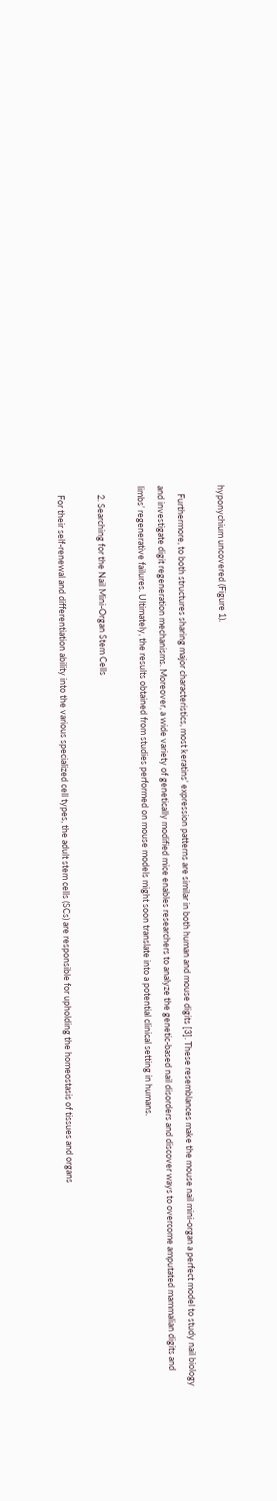hyponychium uncovered (Figure 1).

    Furthermore, to both structures sharing major characteristics, most keratins’ expression patterns are similar in both human and mouse digits [3]. These resemblances make the mouse nail mini-organ a perfect model to study nail biology and investigate digit regeneration mechanisms. Moreover, a wide variety of genetically modified mice enables researchers to analyze the genetic-based nail disorders and discover ways to overcome amputated mammalian digits and limbs’ regenerative failures. Ultimately, the results obtained from studies performed on mouse models might soon translate into a potential clinical setting in humans.

    2. Searching for the Nail Mini-Organ Stem Cells

    For their self-renewal and differentiation ability into the various specialized cell types, the adult stem cells (SCs) are responsible for upholding the homeostasis of tissues and organs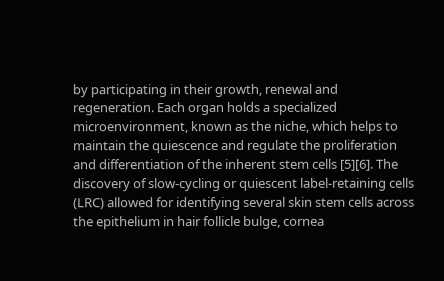by participating in their growth, renewal and regeneration. Each organ holds a specialized microenvironment, known as the niche, which helps to maintain the quiescence and regulate the proliferation and differentiation of the inherent stem cells [5][6]. The discovery of slow-cycling or quiescent label-retaining cells (LRC) allowed for identifying several skin stem cells across the epithelium in hair follicle bulge, cornea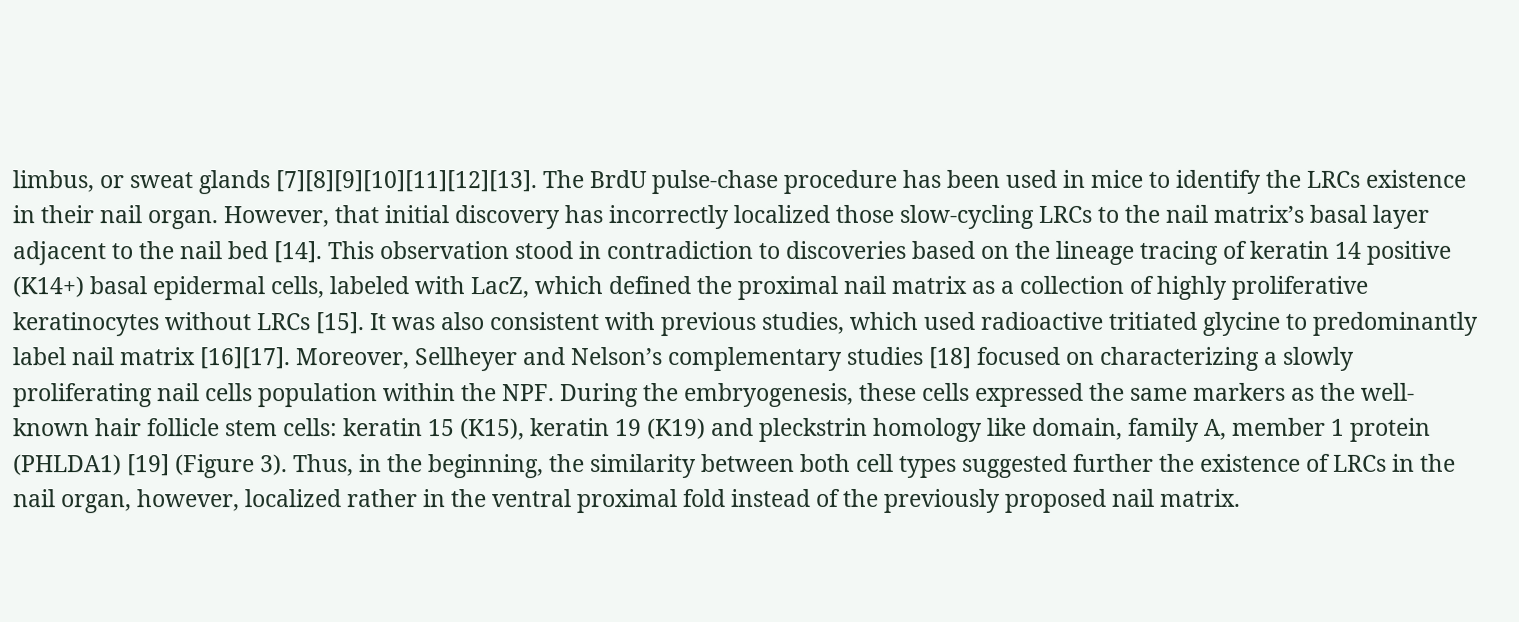limbus, or sweat glands [7][8][9][10][11][12][13]. The BrdU pulse-chase procedure has been used in mice to identify the LRCs existence in their nail organ. However, that initial discovery has incorrectly localized those slow-cycling LRCs to the nail matrix’s basal layer adjacent to the nail bed [14]. This observation stood in contradiction to discoveries based on the lineage tracing of keratin 14 positive (K14+) basal epidermal cells, labeled with LacZ, which defined the proximal nail matrix as a collection of highly proliferative keratinocytes without LRCs [15]. It was also consistent with previous studies, which used radioactive tritiated glycine to predominantly label nail matrix [16][17]. Moreover, Sellheyer and Nelson’s complementary studies [18] focused on characterizing a slowly proliferating nail cells population within the NPF. During the embryogenesis, these cells expressed the same markers as the well-known hair follicle stem cells: keratin 15 (K15), keratin 19 (K19) and pleckstrin homology like domain, family A, member 1 protein (PHLDA1) [19] (Figure 3). Thus, in the beginning, the similarity between both cell types suggested further the existence of LRCs in the nail organ, however, localized rather in the ventral proximal fold instead of the previously proposed nail matrix.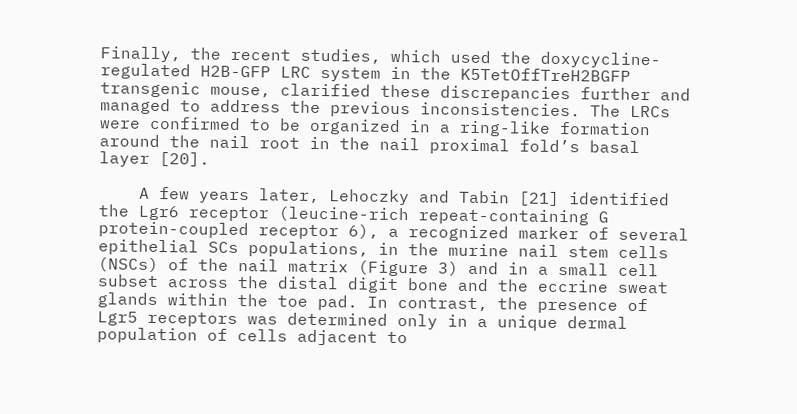Finally, the recent studies, which used the doxycycline-regulated H2B-GFP LRC system in the K5TetOffTreH2BGFP transgenic mouse, clarified these discrepancies further and managed to address the previous inconsistencies. The LRCs were confirmed to be organized in a ring-like formation around the nail root in the nail proximal fold’s basal layer [20].

    A few years later, Lehoczky and Tabin [21] identified the Lgr6 receptor (leucine-rich repeat-containing G protein-coupled receptor 6), a recognized marker of several epithelial SCs populations, in the murine nail stem cells (NSCs) of the nail matrix (Figure 3) and in a small cell subset across the distal digit bone and the eccrine sweat glands within the toe pad. In contrast, the presence of Lgr5 receptors was determined only in a unique dermal population of cells adjacent to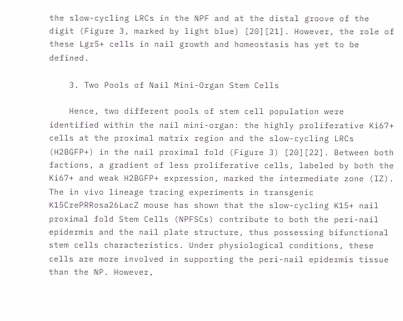the slow-cycling LRCs in the NPF and at the distal groove of the digit (Figure 3, marked by light blue) [20][21]. However, the role of these Lgr5+ cells in nail growth and homeostasis has yet to be defined.

    3. Two Pools of Nail Mini-Organ Stem Cells

    Hence, two different pools of stem cell population were identified within the nail mini-organ: the highly proliferative Ki67+ cells at the proximal matrix region and the slow-cycling LRCs (H2BGFP+) in the nail proximal fold (Figure 3) [20][22]. Between both factions, a gradient of less proliferative cells, labeled by both the Ki67+ and weak H2BGFP+ expression, marked the intermediate zone (IZ). The in vivo lineage tracing experiments in transgenic K15CrePRRosa26LacZ mouse has shown that the slow-cycling K15+ nail proximal fold Stem Cells (NPFSCs) contribute to both the peri-nail epidermis and the nail plate structure, thus possessing bifunctional stem cells characteristics. Under physiological conditions, these cells are more involved in supporting the peri-nail epidermis tissue than the NP. However,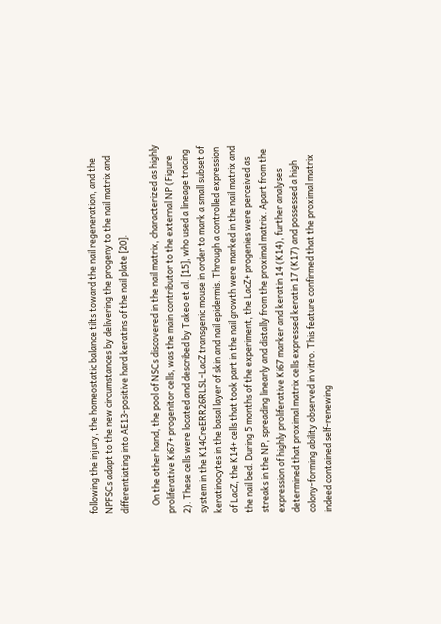following the injury, the homeostatic balance tilts toward the nail regeneration, and the NPFSCs adapt to the new circumstances by delivering the progeny to the nail matrix and differentiating into AE13-positive hard keratins of the nail plate [20].

    On the other hand, the pool of NSCs discovered in the nail matrix, characterized as highly proliferative Ki67+ progenitor cells, was the main contributor to the external NP (Figure 2). These cells were located and described by Takeo et al. [15], who used a lineage tracing system in the K14CreERR26RLSL-LacZ transgenic mouse in order to mark a small subset of keratinocytes in the basal layer of skin and nail epidermis. Through a controlled expression of LacZ, the K14+ cells that took part in the nail growth were marked in the nail matrix and the nail bed. During 5 months of the experiment, the LacZ+ progenies were perceived as streaks in the NP, spreading linearly and distally from the proximal matrix. Apart from the expression of highly proliferative Ki67 marker and keratin 14 (K14), further analyses determined that proximal matrix cells expressed keratin 17 (K17) and possessed a high colony-forming ability observed in vitro. This feature confirmed that the proximal matrix indeed contained self-renewing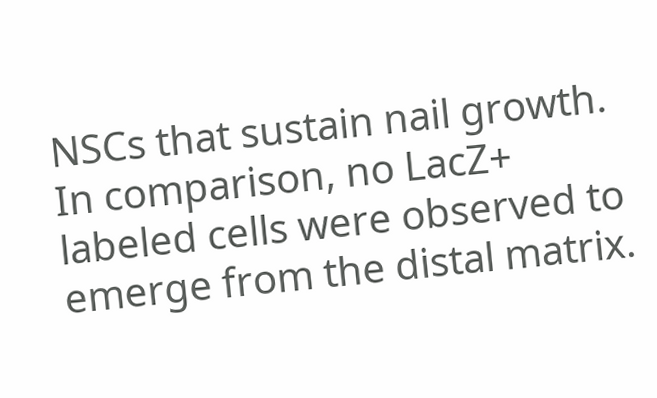NSCs that sustain nail growth. In comparison, no LacZ+ labeled cells were observed to emerge from the distal matrix.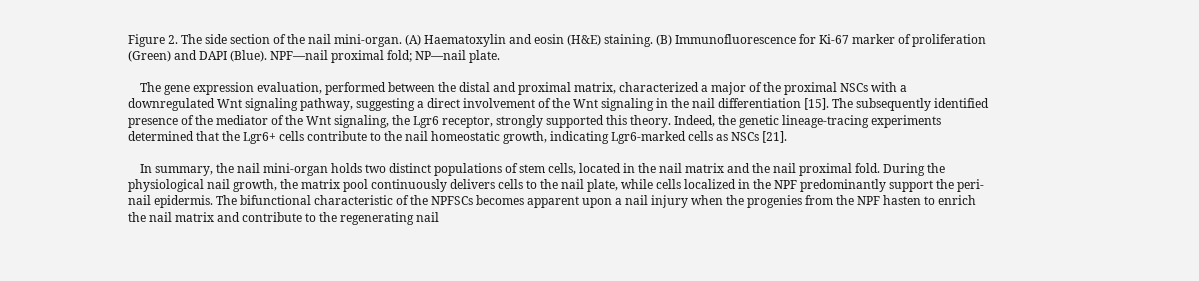Figure 2. The side section of the nail mini-organ. (A) Haematoxylin and eosin (H&E) staining. (B) Immunofluorescence for Ki-67 marker of proliferation (Green) and DAPI (Blue). NPF—nail proximal fold; NP—nail plate.

    The gene expression evaluation, performed between the distal and proximal matrix, characterized a major of the proximal NSCs with a downregulated Wnt signaling pathway, suggesting a direct involvement of the Wnt signaling in the nail differentiation [15]. The subsequently identified presence of the mediator of the Wnt signaling, the Lgr6 receptor, strongly supported this theory. Indeed, the genetic lineage-tracing experiments determined that the Lgr6+ cells contribute to the nail homeostatic growth, indicating Lgr6-marked cells as NSCs [21].

    In summary, the nail mini-organ holds two distinct populations of stem cells, located in the nail matrix and the nail proximal fold. During the physiological nail growth, the matrix pool continuously delivers cells to the nail plate, while cells localized in the NPF predominantly support the peri-nail epidermis. The bifunctional characteristic of the NPFSCs becomes apparent upon a nail injury when the progenies from the NPF hasten to enrich the nail matrix and contribute to the regenerating nail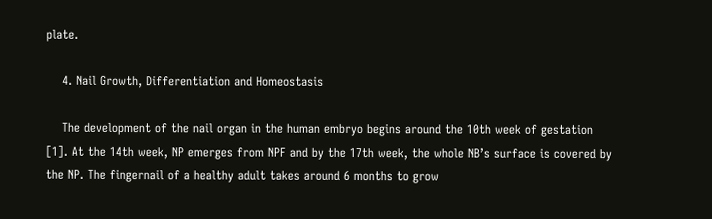plate.

    4. Nail Growth, Differentiation and Homeostasis

    The development of the nail organ in the human embryo begins around the 10th week of gestation [1]. At the 14th week, NP emerges from NPF and by the 17th week, the whole NB’s surface is covered by the NP. The fingernail of a healthy adult takes around 6 months to grow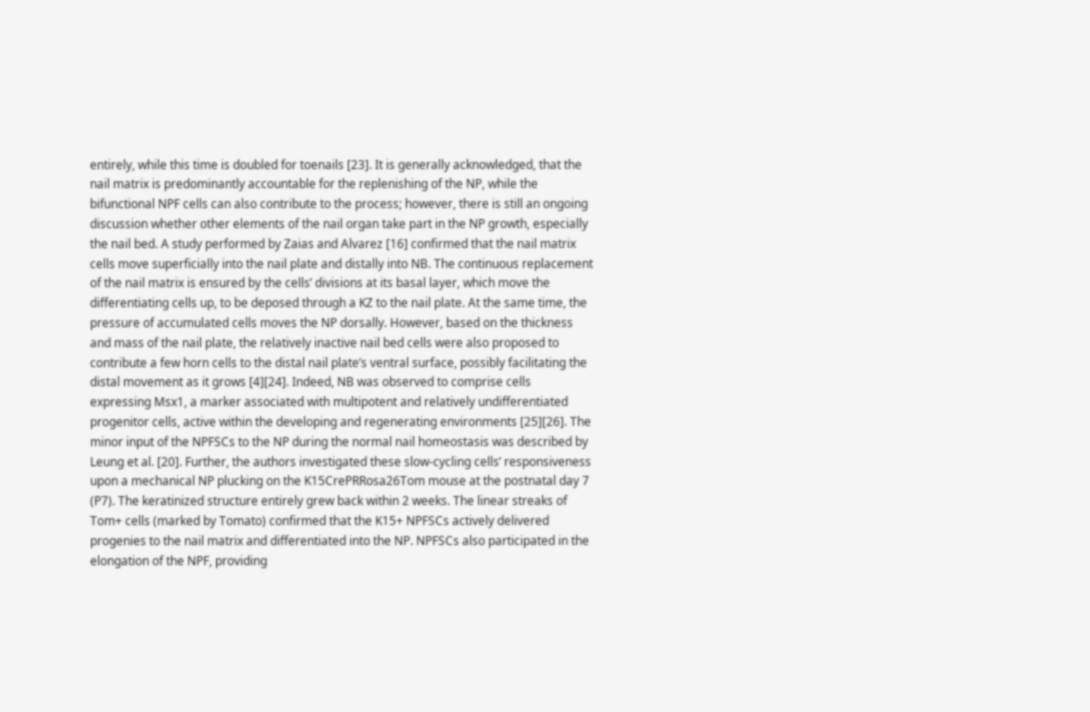entirely, while this time is doubled for toenails [23]. It is generally acknowledged, that the nail matrix is predominantly accountable for the replenishing of the NP, while the bifunctional NPF cells can also contribute to the process; however, there is still an ongoing discussion whether other elements of the nail organ take part in the NP growth, especially the nail bed. A study performed by Zaias and Alvarez [16] confirmed that the nail matrix cells move superficially into the nail plate and distally into NB. The continuous replacement of the nail matrix is ensured by the cells’ divisions at its basal layer, which move the differentiating cells up, to be deposed through a KZ to the nail plate. At the same time, the pressure of accumulated cells moves the NP dorsally. However, based on the thickness and mass of the nail plate, the relatively inactive nail bed cells were also proposed to contribute a few horn cells to the distal nail plate’s ventral surface, possibly facilitating the distal movement as it grows [4][24]. Indeed, NB was observed to comprise cells expressing Msx1, a marker associated with multipotent and relatively undifferentiated progenitor cells, active within the developing and regenerating environments [25][26]. The minor input of the NPFSCs to the NP during the normal nail homeostasis was described by Leung et al. [20]. Further, the authors investigated these slow-cycling cells’ responsiveness upon a mechanical NP plucking on the K15CrePRRosa26Tom mouse at the postnatal day 7 (P7). The keratinized structure entirely grew back within 2 weeks. The linear streaks of Tom+ cells (marked by Tomato) confirmed that the K15+ NPFSCs actively delivered progenies to the nail matrix and differentiated into the NP. NPFSCs also participated in the elongation of the NPF, providing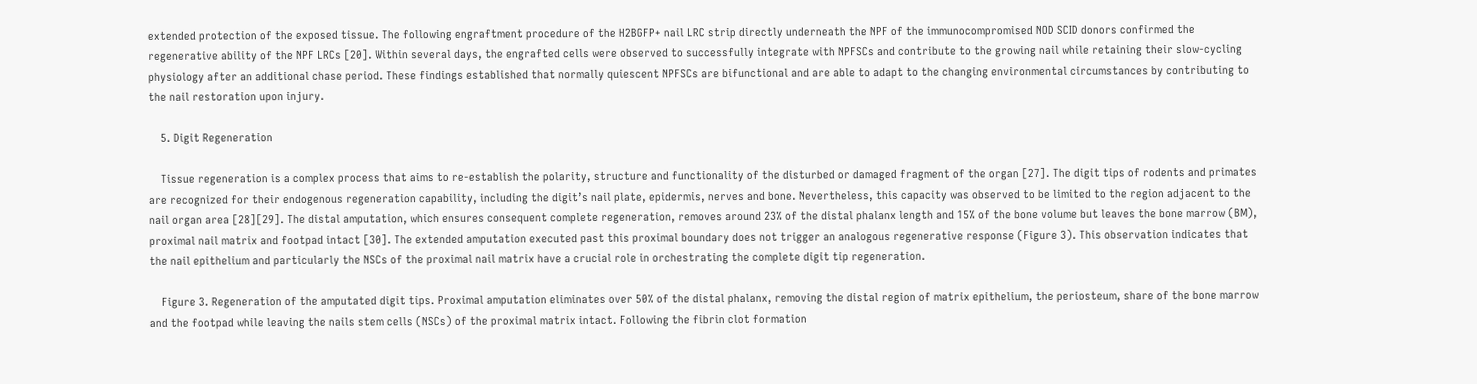extended protection of the exposed tissue. The following engraftment procedure of the H2BGFP+ nail LRC strip directly underneath the NPF of the immunocompromised NOD SCID donors confirmed the regenerative ability of the NPF LRCs [20]. Within several days, the engrafted cells were observed to successfully integrate with NPFSCs and contribute to the growing nail while retaining their slow-cycling physiology after an additional chase period. These findings established that normally quiescent NPFSCs are bifunctional and are able to adapt to the changing environmental circumstances by contributing to the nail restoration upon injury.

    5. Digit Regeneration

    Tissue regeneration is a complex process that aims to re-establish the polarity, structure and functionality of the disturbed or damaged fragment of the organ [27]. The digit tips of rodents and primates are recognized for their endogenous regeneration capability, including the digit’s nail plate, epidermis, nerves and bone. Nevertheless, this capacity was observed to be limited to the region adjacent to the nail organ area [28][29]. The distal amputation, which ensures consequent complete regeneration, removes around 23% of the distal phalanx length and 15% of the bone volume but leaves the bone marrow (BM), proximal nail matrix and footpad intact [30]. The extended amputation executed past this proximal boundary does not trigger an analogous regenerative response (Figure 3). This observation indicates that the nail epithelium and particularly the NSCs of the proximal nail matrix have a crucial role in orchestrating the complete digit tip regeneration.

    Figure 3. Regeneration of the amputated digit tips. Proximal amputation eliminates over 50% of the distal phalanx, removing the distal region of matrix epithelium, the periosteum, share of the bone marrow and the footpad while leaving the nails stem cells (NSCs) of the proximal matrix intact. Following the fibrin clot formation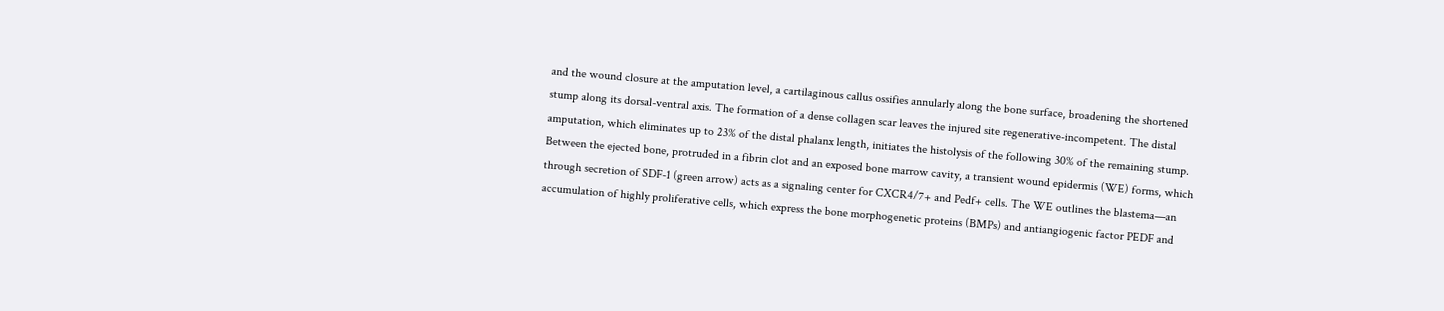and the wound closure at the amputation level, a cartilaginous callus ossifies annularly along the bone surface, broadening the shortened stump along its dorsal-ventral axis. The formation of a dense collagen scar leaves the injured site regenerative-incompetent. The distal amputation, which eliminates up to 23% of the distal phalanx length, initiates the histolysis of the following 30% of the remaining stump. Between the ejected bone, protruded in a fibrin clot and an exposed bone marrow cavity, a transient wound epidermis (WE) forms, which through secretion of SDF-1 (green arrow) acts as a signaling center for CXCR4/7+ and Pedf+ cells. The WE outlines the blastema—an accumulation of highly proliferative cells, which express the bone morphogenetic proteins (BMPs) and antiangiogenic factor PEDF and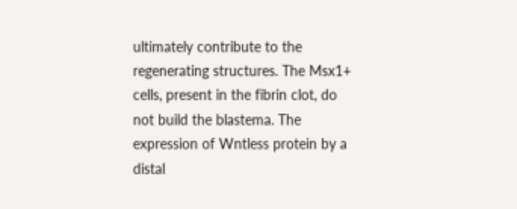ultimately contribute to the regenerating structures. The Msx1+ cells, present in the fibrin clot, do not build the blastema. The expression of Wntless protein by a distal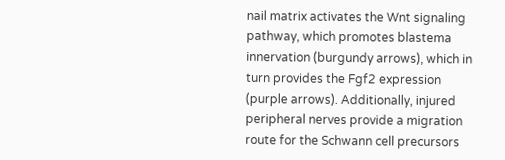nail matrix activates the Wnt signaling pathway, which promotes blastema innervation (burgundy arrows), which in turn provides the Fgf2 expression (purple arrows). Additionally, injured peripheral nerves provide a migration route for the Schwann cell precursors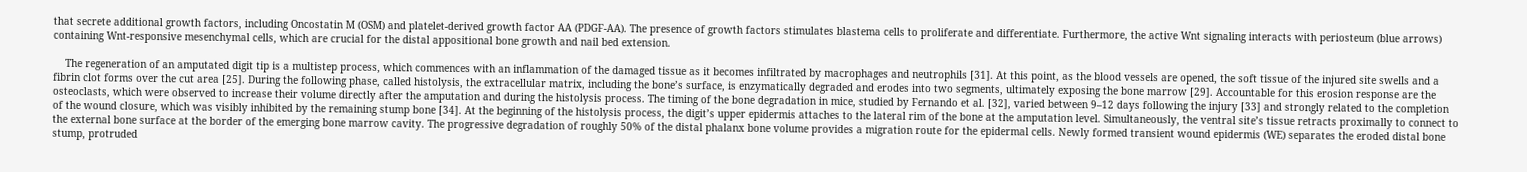that secrete additional growth factors, including Oncostatin M (OSM) and platelet-derived growth factor AA (PDGF-AA). The presence of growth factors stimulates blastema cells to proliferate and differentiate. Furthermore, the active Wnt signaling interacts with periosteum (blue arrows) containing Wnt-responsive mesenchymal cells, which are crucial for the distal appositional bone growth and nail bed extension.

    The regeneration of an amputated digit tip is a multistep process, which commences with an inflammation of the damaged tissue as it becomes infiltrated by macrophages and neutrophils [31]. At this point, as the blood vessels are opened, the soft tissue of the injured site swells and a fibrin clot forms over the cut area [25]. During the following phase, called histolysis, the extracellular matrix, including the bone’s surface, is enzymatically degraded and erodes into two segments, ultimately exposing the bone marrow [29]. Accountable for this erosion response are the osteoclasts, which were observed to increase their volume directly after the amputation and during the histolysis process. The timing of the bone degradation in mice, studied by Fernando et al. [32], varied between 9–12 days following the injury [33] and strongly related to the completion of the wound closure, which was visibly inhibited by the remaining stump bone [34]. At the beginning of the histolysis process, the digit’s upper epidermis attaches to the lateral rim of the bone at the amputation level. Simultaneously, the ventral site’s tissue retracts proximally to connect to the external bone surface at the border of the emerging bone marrow cavity. The progressive degradation of roughly 50% of the distal phalanx bone volume provides a migration route for the epidermal cells. Newly formed transient wound epidermis (WE) separates the eroded distal bone stump, protruded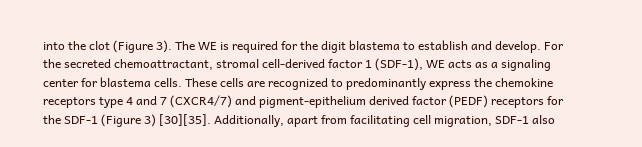into the clot (Figure 3). The WE is required for the digit blastema to establish and develop. For the secreted chemoattractant, stromal cell-derived factor 1 (SDF-1), WE acts as a signaling center for blastema cells. These cells are recognized to predominantly express the chemokine receptors type 4 and 7 (CXCR4/7) and pigment-epithelium derived factor (PEDF) receptors for the SDF-1 (Figure 3) [30][35]. Additionally, apart from facilitating cell migration, SDF-1 also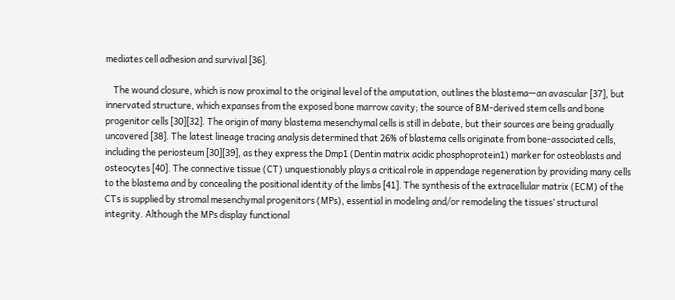mediates cell adhesion and survival [36].

    The wound closure, which is now proximal to the original level of the amputation, outlines the blastema—an avascular [37], but innervated structure, which expanses from the exposed bone marrow cavity; the source of BM-derived stem cells and bone progenitor cells [30][32]. The origin of many blastema mesenchymal cells is still in debate, but their sources are being gradually uncovered [38]. The latest lineage tracing analysis determined that 26% of blastema cells originate from bone-associated cells, including the periosteum [30][39], as they express the Dmp1 (Dentin matrix acidic phosphoprotein1) marker for osteoblasts and osteocytes [40]. The connective tissue (CT) unquestionably plays a critical role in appendage regeneration by providing many cells to the blastema and by concealing the positional identity of the limbs [41]. The synthesis of the extracellular matrix (ECM) of the CTs is supplied by stromal mesenchymal progenitors (MPs), essential in modeling and/or remodeling the tissues’ structural integrity. Although the MPs display functional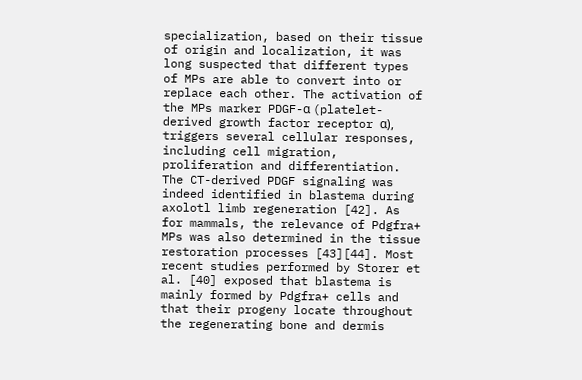specialization, based on their tissue of origin and localization, it was long suspected that different types of MPs are able to convert into or replace each other. The activation of the MPs marker PDGF-α (platelet-derived growth factor receptor α), triggers several cellular responses, including cell migration, proliferation and differentiation. The CT-derived PDGF signaling was indeed identified in blastema during axolotl limb regeneration [42]. As for mammals, the relevance of Pdgfra+ MPs was also determined in the tissue restoration processes [43][44]. Most recent studies performed by Storer et al. [40] exposed that blastema is mainly formed by Pdgfra+ cells and that their progeny locate throughout the regenerating bone and dermis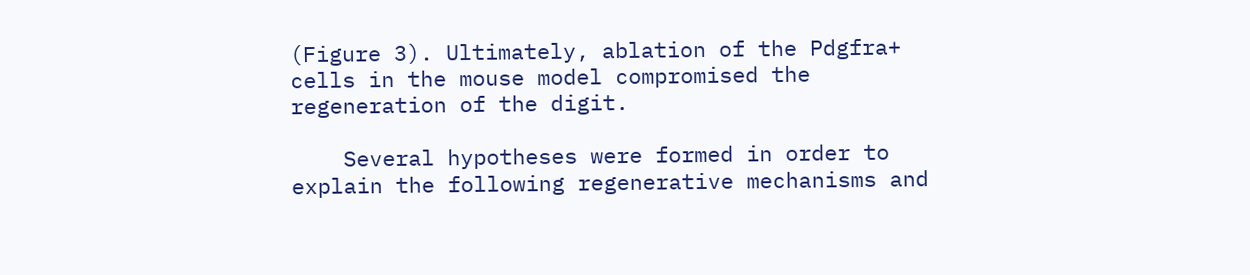(Figure 3). Ultimately, ablation of the Pdgfra+ cells in the mouse model compromised the regeneration of the digit.

    Several hypotheses were formed in order to explain the following regenerative mechanisms and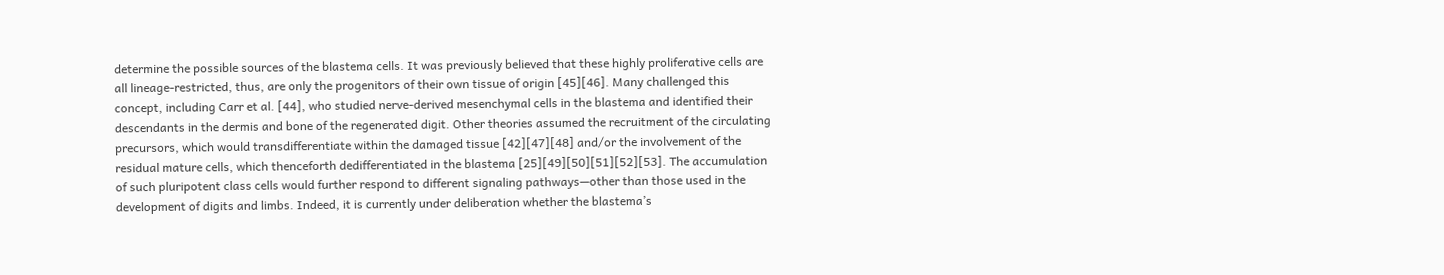determine the possible sources of the blastema cells. It was previously believed that these highly proliferative cells are all lineage-restricted, thus, are only the progenitors of their own tissue of origin [45][46]. Many challenged this concept, including Carr et al. [44], who studied nerve-derived mesenchymal cells in the blastema and identified their descendants in the dermis and bone of the regenerated digit. Other theories assumed the recruitment of the circulating precursors, which would transdifferentiate within the damaged tissue [42][47][48] and/or the involvement of the residual mature cells, which thenceforth dedifferentiated in the blastema [25][49][50][51][52][53]. The accumulation of such pluripotent class cells would further respond to different signaling pathways—other than those used in the development of digits and limbs. Indeed, it is currently under deliberation whether the blastema’s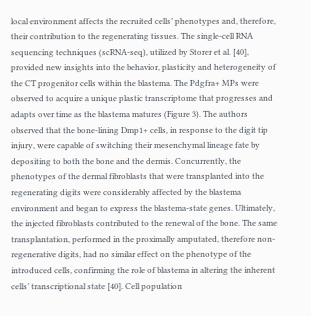local environment affects the recruited cells’ phenotypes and, therefore, their contribution to the regenerating tissues. The single-cell RNA sequencing techniques (scRNA-seq), utilized by Storer et al. [40], provided new insights into the behavior, plasticity and heterogeneity of the CT progenitor cells within the blastema. The Pdgfra+ MPs were observed to acquire a unique plastic transcriptome that progresses and adapts over time as the blastema matures (Figure 3). The authors observed that the bone-lining Dmp1+ cells, in response to the digit tip injury, were capable of switching their mesenchymal lineage fate by depositing to both the bone and the dermis. Concurrently, the phenotypes of the dermal fibroblasts that were transplanted into the regenerating digits were considerably affected by the blastema environment and began to express the blastema-state genes. Ultimately, the injected fibroblasts contributed to the renewal of the bone. The same transplantation, performed in the proximally amputated, therefore non-regenerative digits, had no similar effect on the phenotype of the introduced cells, confirming the role of blastema in altering the inherent cells’ transcriptional state [40]. Cell population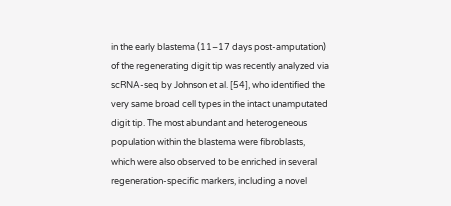in the early blastema (11–17 days post-amputation) of the regenerating digit tip was recently analyzed via scRNA-seq by Johnson et al. [54], who identified the very same broad cell types in the intact unamputated digit tip. The most abundant and heterogeneous population within the blastema were fibroblasts, which were also observed to be enriched in several regeneration-specific markers, including a novel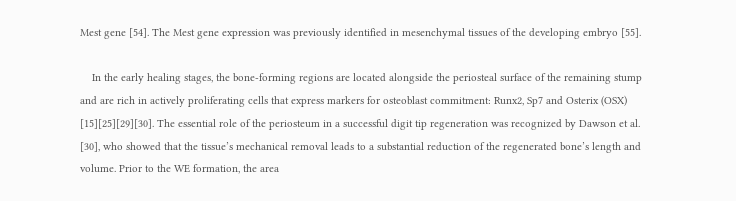Mest gene [54]. The Mest gene expression was previously identified in mesenchymal tissues of the developing embryo [55].

    In the early healing stages, the bone-forming regions are located alongside the periosteal surface of the remaining stump and are rich in actively proliferating cells that express markers for osteoblast commitment: Runx2, Sp7 and Osterix (OSX) [15][25][29][30]. The essential role of the periosteum in a successful digit tip regeneration was recognized by Dawson et al. [30], who showed that the tissue’s mechanical removal leads to a substantial reduction of the regenerated bone’s length and volume. Prior to the WE formation, the area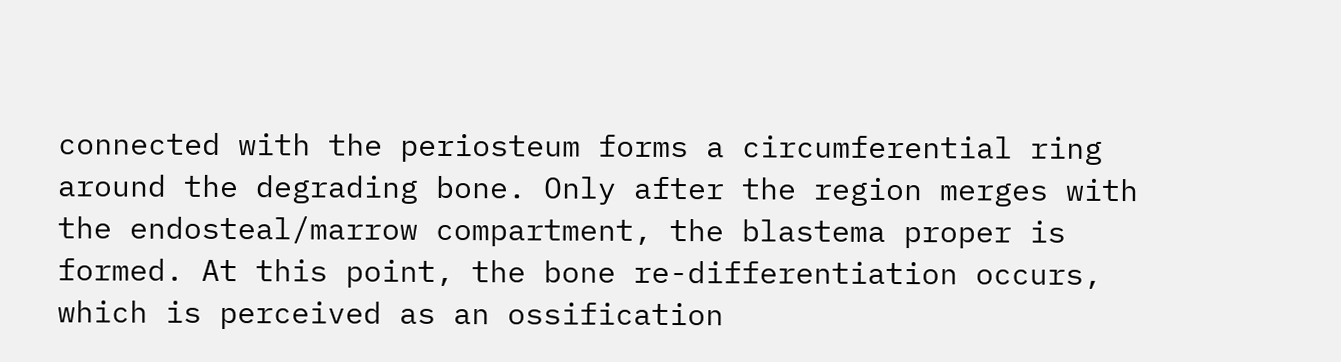connected with the periosteum forms a circumferential ring around the degrading bone. Only after the region merges with the endosteal/marrow compartment, the blastema proper is formed. At this point, the bone re-differentiation occurs, which is perceived as an ossification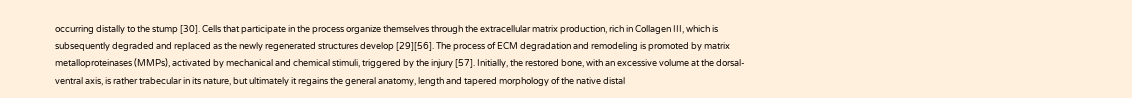occurring distally to the stump [30]. Cells that participate in the process organize themselves through the extracellular matrix production, rich in Collagen III, which is subsequently degraded and replaced as the newly regenerated structures develop [29][56]. The process of ECM degradation and remodeling is promoted by matrix metalloproteinases (MMPs), activated by mechanical and chemical stimuli, triggered by the injury [57]. Initially, the restored bone, with an excessive volume at the dorsal-ventral axis, is rather trabecular in its nature, but ultimately it regains the general anatomy, length and tapered morphology of the native distal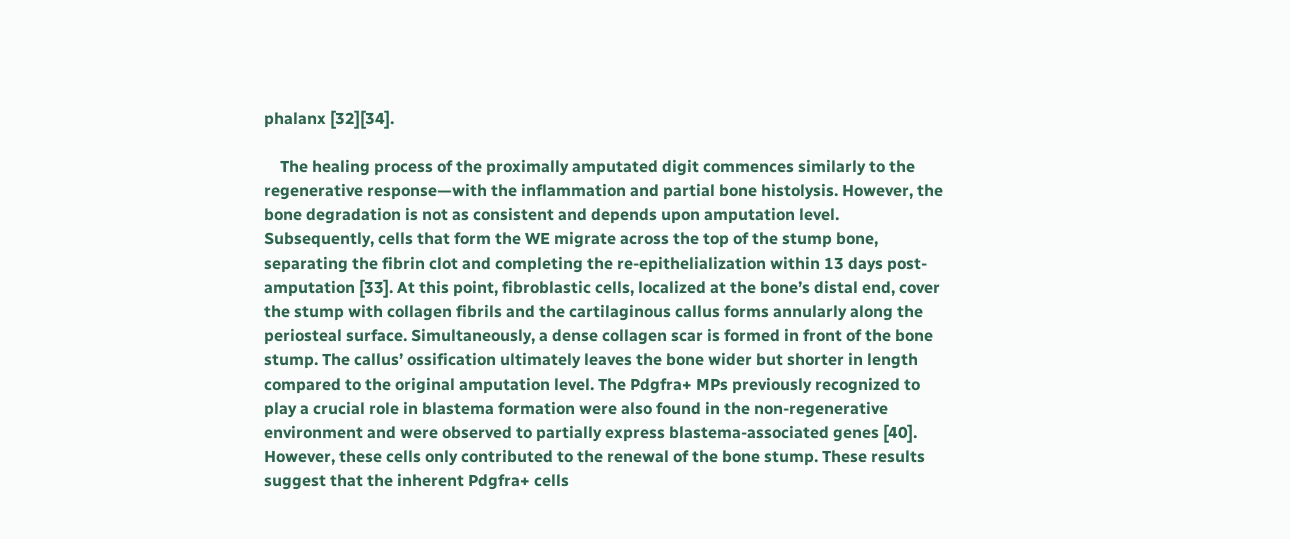phalanx [32][34].

    The healing process of the proximally amputated digit commences similarly to the regenerative response—with the inflammation and partial bone histolysis. However, the bone degradation is not as consistent and depends upon amputation level. Subsequently, cells that form the WE migrate across the top of the stump bone, separating the fibrin clot and completing the re-epithelialization within 13 days post-amputation [33]. At this point, fibroblastic cells, localized at the bone’s distal end, cover the stump with collagen fibrils and the cartilaginous callus forms annularly along the periosteal surface. Simultaneously, a dense collagen scar is formed in front of the bone stump. The callus’ ossification ultimately leaves the bone wider but shorter in length compared to the original amputation level. The Pdgfra+ MPs previously recognized to play a crucial role in blastema formation were also found in the non-regenerative environment and were observed to partially express blastema-associated genes [40]. However, these cells only contributed to the renewal of the bone stump. These results suggest that the inherent Pdgfra+ cells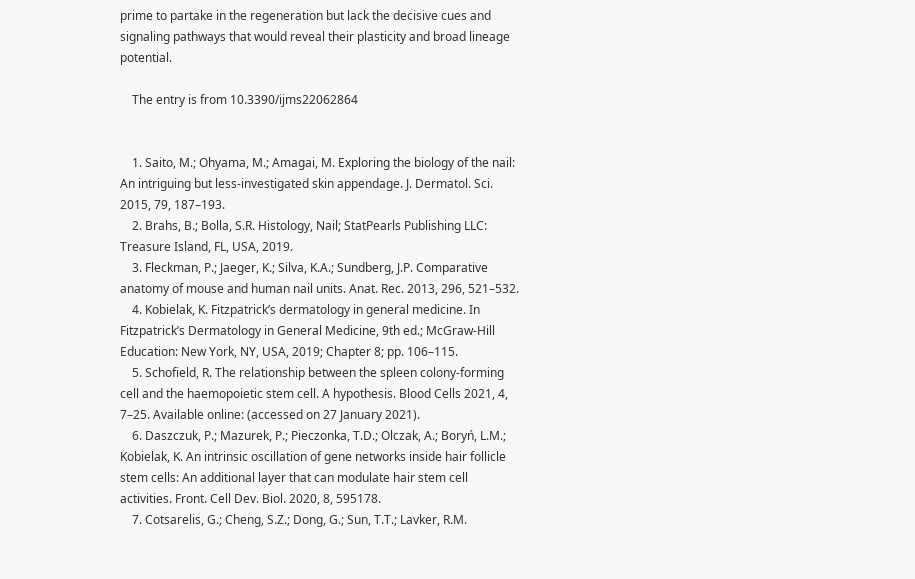prime to partake in the regeneration but lack the decisive cues and signaling pathways that would reveal their plasticity and broad lineage potential.

    The entry is from 10.3390/ijms22062864


    1. Saito, M.; Ohyama, M.; Amagai, M. Exploring the biology of the nail: An intriguing but less-investigated skin appendage. J. Dermatol. Sci. 2015, 79, 187–193.
    2. Brahs, B.; Bolla, S.R. Histology, Nail; StatPearls Publishing LLC: Treasure Island, FL, USA, 2019.
    3. Fleckman, P.; Jaeger, K.; Silva, K.A.; Sundberg, J.P. Comparative anatomy of mouse and human nail units. Anat. Rec. 2013, 296, 521–532.
    4. Kobielak, K. Fitzpatrick’s dermatology in general medicine. In Fitzpatrick’s Dermatology in General Medicine, 9th ed.; McGraw-Hill Education: New York, NY, USA, 2019; Chapter 8; pp. 106–115.
    5. Schofield, R. The relationship between the spleen colony-forming cell and the haemopoietic stem cell. A hypothesis. Blood Cells 2021, 4, 7–25. Available online: (accessed on 27 January 2021).
    6. Daszczuk, P.; Mazurek, P.; Pieczonka, T.D.; Olczak, A.; Boryń, L.M.; Kobielak, K. An intrinsic oscillation of gene networks inside hair follicle stem cells: An additional layer that can modulate hair stem cell activities. Front. Cell Dev. Biol. 2020, 8, 595178.
    7. Cotsarelis, G.; Cheng, S.Z.; Dong, G.; Sun, T.T.; Lavker, R.M.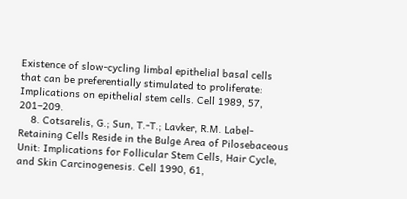Existence of slow-cycling limbal epithelial basal cells that can be preferentially stimulated to proliferate: Implications on epithelial stem cells. Cell 1989, 57, 201–209.
    8. Cotsarelis, G.; Sun, T.-T.; Lavker, R.M. Label-Retaining Cells Reside in the Bulge Area of Pilosebaceous Unit: Implications for Follicular Stem Cells, Hair Cycle, and Skin Carcinogenesis. Cell 1990, 61,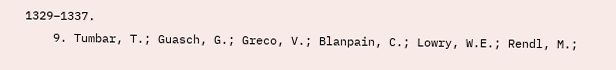1329–1337.
    9. Tumbar, T.; Guasch, G.; Greco, V.; Blanpain, C.; Lowry, W.E.; Rendl, M.;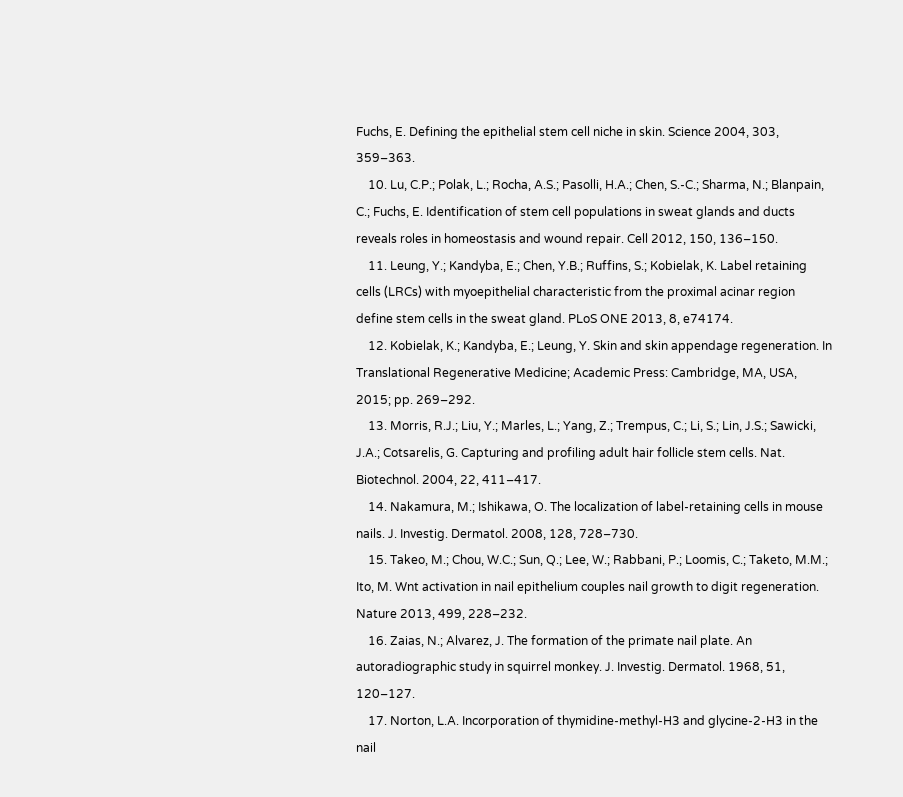Fuchs, E. Defining the epithelial stem cell niche in skin. Science 2004, 303, 359–363.
    10. Lu, C.P.; Polak, L.; Rocha, A.S.; Pasolli, H.A.; Chen, S.-C.; Sharma, N.; Blanpain, C.; Fuchs, E. Identification of stem cell populations in sweat glands and ducts reveals roles in homeostasis and wound repair. Cell 2012, 150, 136–150.
    11. Leung, Y.; Kandyba, E.; Chen, Y.B.; Ruffins, S.; Kobielak, K. Label retaining cells (LRCs) with myoepithelial characteristic from the proximal acinar region define stem cells in the sweat gland. PLoS ONE 2013, 8, e74174.
    12. Kobielak, K.; Kandyba, E.; Leung, Y. Skin and skin appendage regeneration. In Translational Regenerative Medicine; Academic Press: Cambridge, MA, USA, 2015; pp. 269–292.
    13. Morris, R.J.; Liu, Y.; Marles, L.; Yang, Z.; Trempus, C.; Li, S.; Lin, J.S.; Sawicki, J.A.; Cotsarelis, G. Capturing and profiling adult hair follicle stem cells. Nat. Biotechnol. 2004, 22, 411–417.
    14. Nakamura, M.; Ishikawa, O. The localization of label-retaining cells in mouse nails. J. Investig. Dermatol. 2008, 128, 728–730.
    15. Takeo, M.; Chou, W.C.; Sun, Q.; Lee, W.; Rabbani, P.; Loomis, C.; Taketo, M.M.; Ito, M. Wnt activation in nail epithelium couples nail growth to digit regeneration. Nature 2013, 499, 228–232.
    16. Zaias, N.; Alvarez, J. The formation of the primate nail plate. An autoradiographic study in squirrel monkey. J. Investig. Dermatol. 1968, 51, 120–127.
    17. Norton, L.A. Incorporation of thymidine-methyl-H3 and glycine-2-H3 in the nail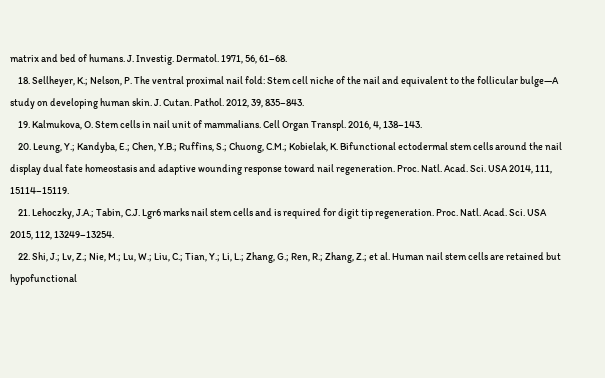matrix and bed of humans. J. Investig. Dermatol. 1971, 56, 61–68.
    18. Sellheyer, K.; Nelson, P. The ventral proximal nail fold: Stem cell niche of the nail and equivalent to the follicular bulge—A study on developing human skin. J. Cutan. Pathol. 2012, 39, 835–843.
    19. Kalmukova, O. Stem cells in nail unit of mammalians. Cell Organ Transpl. 2016, 4, 138–143.
    20. Leung, Y.; Kandyba, E.; Chen, Y.B.; Ruffins, S.; Chuong, C.M.; Kobielak, K. Bifunctional ectodermal stem cells around the nail display dual fate homeostasis and adaptive wounding response toward nail regeneration. Proc. Natl. Acad. Sci. USA 2014, 111, 15114–15119.
    21. Lehoczky, J.A.; Tabin, C.J. Lgr6 marks nail stem cells and is required for digit tip regeneration. Proc. Natl. Acad. Sci. USA 2015, 112, 13249–13254.
    22. Shi, J.; Lv, Z.; Nie, M.; Lu, W.; Liu, C.; Tian, Y.; Li, L.; Zhang, G.; Ren, R.; Zhang, Z.; et al. Human nail stem cells are retained but hypofunctional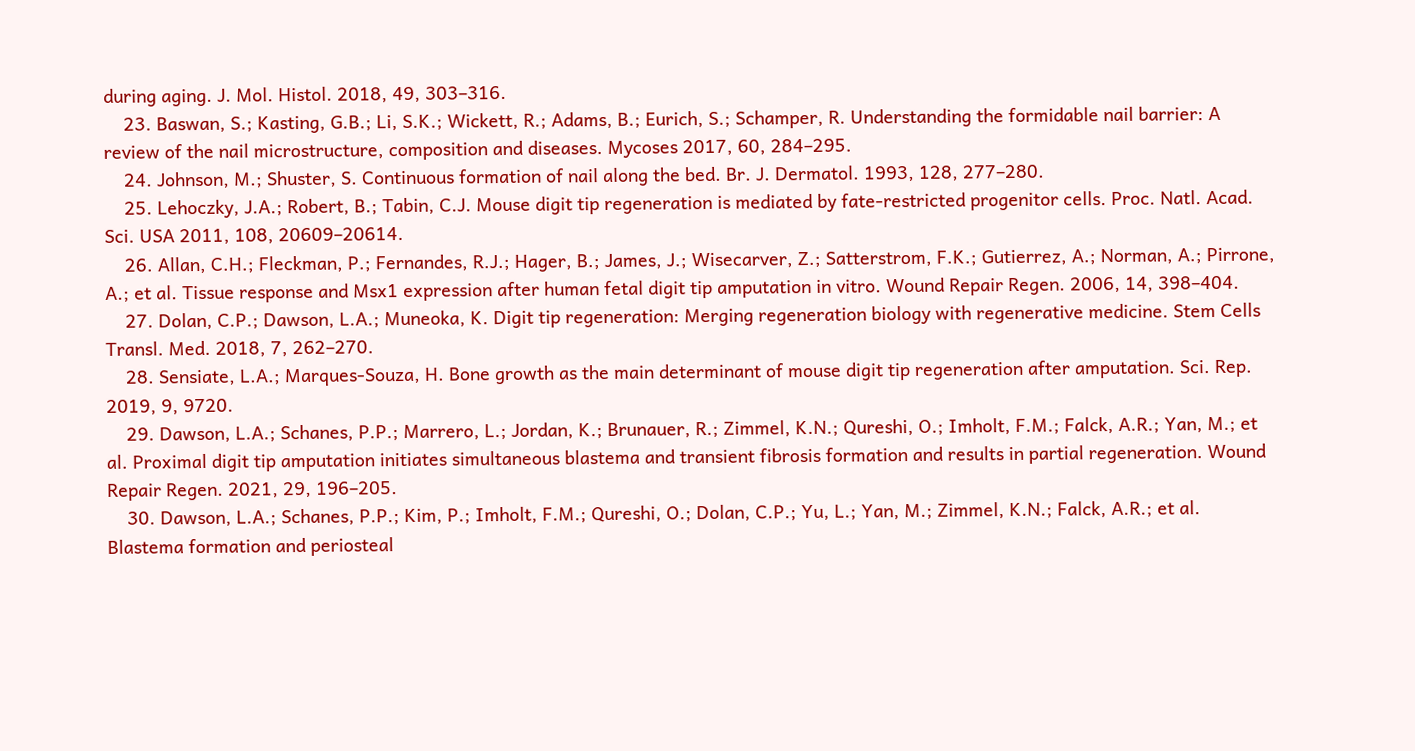during aging. J. Mol. Histol. 2018, 49, 303–316.
    23. Baswan, S.; Kasting, G.B.; Li, S.K.; Wickett, R.; Adams, B.; Eurich, S.; Schamper, R. Understanding the formidable nail barrier: A review of the nail microstructure, composition and diseases. Mycoses 2017, 60, 284–295.
    24. Johnson, M.; Shuster, S. Continuous formation of nail along the bed. Br. J. Dermatol. 1993, 128, 277–280.
    25. Lehoczky, J.A.; Robert, B.; Tabin, C.J. Mouse digit tip regeneration is mediated by fate-restricted progenitor cells. Proc. Natl. Acad. Sci. USA 2011, 108, 20609–20614.
    26. Allan, C.H.; Fleckman, P.; Fernandes, R.J.; Hager, B.; James, J.; Wisecarver, Z.; Satterstrom, F.K.; Gutierrez, A.; Norman, A.; Pirrone, A.; et al. Tissue response and Msx1 expression after human fetal digit tip amputation in vitro. Wound Repair Regen. 2006, 14, 398–404.
    27. Dolan, C.P.; Dawson, L.A.; Muneoka, K. Digit tip regeneration: Merging regeneration biology with regenerative medicine. Stem Cells Transl. Med. 2018, 7, 262–270.
    28. Sensiate, L.A.; Marques-Souza, H. Bone growth as the main determinant of mouse digit tip regeneration after amputation. Sci. Rep. 2019, 9, 9720.
    29. Dawson, L.A.; Schanes, P.P.; Marrero, L.; Jordan, K.; Brunauer, R.; Zimmel, K.N.; Qureshi, O.; Imholt, F.M.; Falck, A.R.; Yan, M.; et al. Proximal digit tip amputation initiates simultaneous blastema and transient fibrosis formation and results in partial regeneration. Wound Repair Regen. 2021, 29, 196–205.
    30. Dawson, L.A.; Schanes, P.P.; Kim, P.; Imholt, F.M.; Qureshi, O.; Dolan, C.P.; Yu, L.; Yan, M.; Zimmel, K.N.; Falck, A.R.; et al. Blastema formation and periosteal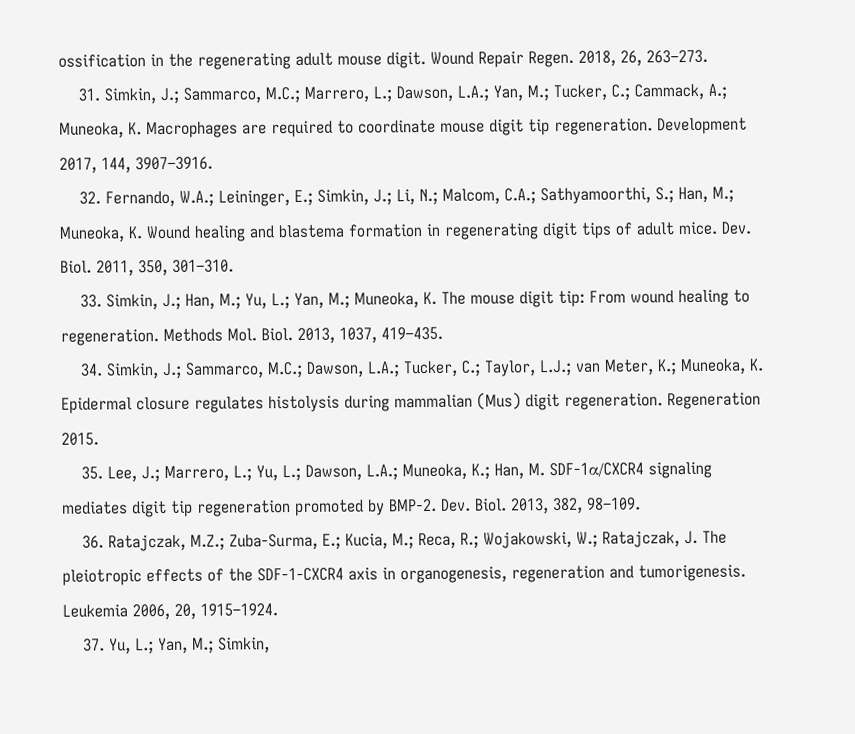ossification in the regenerating adult mouse digit. Wound Repair Regen. 2018, 26, 263–273.
    31. Simkin, J.; Sammarco, M.C.; Marrero, L.; Dawson, L.A.; Yan, M.; Tucker, C.; Cammack, A.; Muneoka, K. Macrophages are required to coordinate mouse digit tip regeneration. Development 2017, 144, 3907–3916.
    32. Fernando, W.A.; Leininger, E.; Simkin, J.; Li, N.; Malcom, C.A.; Sathyamoorthi, S.; Han, M.; Muneoka, K. Wound healing and blastema formation in regenerating digit tips of adult mice. Dev. Biol. 2011, 350, 301–310.
    33. Simkin, J.; Han, M.; Yu, L.; Yan, M.; Muneoka, K. The mouse digit tip: From wound healing to regeneration. Methods Mol. Biol. 2013, 1037, 419–435.
    34. Simkin, J.; Sammarco, M.C.; Dawson, L.A.; Tucker, C.; Taylor, L.J.; van Meter, K.; Muneoka, K. Epidermal closure regulates histolysis during mammalian (Mus) digit regeneration. Regeneration 2015.
    35. Lee, J.; Marrero, L.; Yu, L.; Dawson, L.A.; Muneoka, K.; Han, M. SDF-1α/CXCR4 signaling mediates digit tip regeneration promoted by BMP-2. Dev. Biol. 2013, 382, 98–109.
    36. Ratajczak, M.Z.; Zuba-Surma, E.; Kucia, M.; Reca, R.; Wojakowski, W.; Ratajczak, J. The pleiotropic effects of the SDF-1-CXCR4 axis in organogenesis, regeneration and tumorigenesis. Leukemia 2006, 20, 1915–1924.
    37. Yu, L.; Yan, M.; Simkin,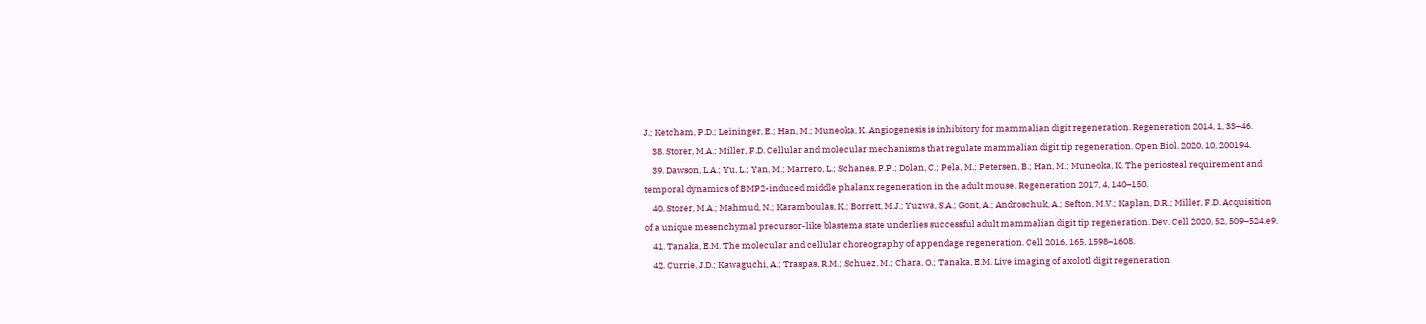J.; Ketcham, P.D.; Leininger, E.; Han, M.; Muneoka, K. Angiogenesis is inhibitory for mammalian digit regeneration. Regeneration 2014, 1, 33–46.
    38. Storer, M.A.; Miller, F.D. Cellular and molecular mechanisms that regulate mammalian digit tip regeneration. Open Biol. 2020, 10, 200194.
    39. Dawson, L.A.; Yu, L.; Yan, M.; Marrero, L.; Schanes, P.P.; Dolan, C.; Pela, M.; Petersen, B.; Han, M.; Muneoka, K. The periosteal requirement and temporal dynamics of BMP2-induced middle phalanx regeneration in the adult mouse. Regeneration 2017, 4, 140–150.
    40. Storer, M.A.; Mahmud, N.; Karamboulas, K.; Borrett, M.J.; Yuzwa, S.A.; Gont, A.; Androschuk, A.; Sefton, M.V.; Kaplan, D.R.; Miller, F.D. Acquisition of a unique mesenchymal precursor-like blastema state underlies successful adult mammalian digit tip regeneration. Dev. Cell 2020, 52, 509–524.e9.
    41. Tanaka, E.M. The molecular and cellular choreography of appendage regeneration. Cell 2016, 165, 1598–1608.
    42. Currie, J.D.; Kawaguchi, A.; Traspas, R.M.; Schuez, M.; Chara, O.; Tanaka, E.M. Live imaging of axolotl digit regeneration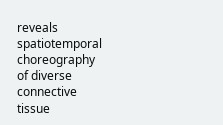reveals spatiotemporal choreography of diverse connective tissue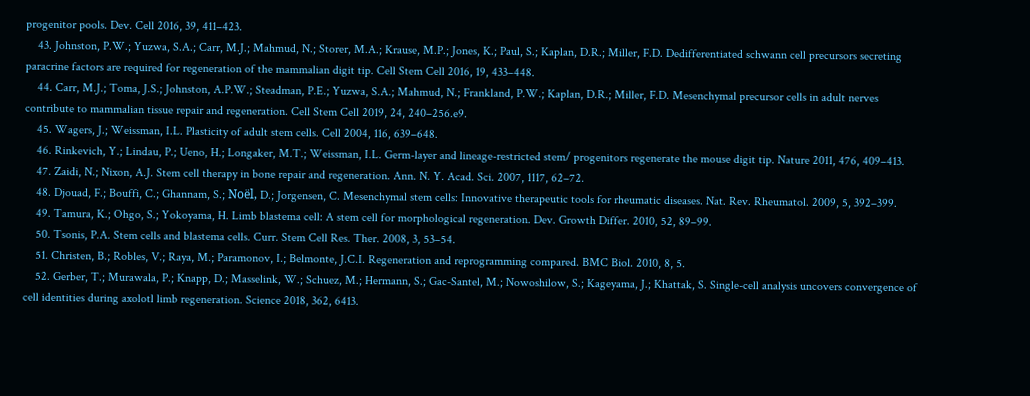progenitor pools. Dev. Cell 2016, 39, 411–423.
    43. Johnston, P.W.; Yuzwa, S.A.; Carr, M.J.; Mahmud, N.; Storer, M.A.; Krause, M.P.; Jones, K.; Paul, S.; Kaplan, D.R.; Miller, F.D. Dedifferentiated schwann cell precursors secreting paracrine factors are required for regeneration of the mammalian digit tip. Cell Stem Cell 2016, 19, 433–448.
    44. Carr, M.J.; Toma, J.S.; Johnston, A.P.W.; Steadman, P.E.; Yuzwa, S.A.; Mahmud, N.; Frankland, P.W.; Kaplan, D.R.; Miller, F.D. Mesenchymal precursor cells in adult nerves contribute to mammalian tissue repair and regeneration. Cell Stem Cell 2019, 24, 240–256.e9.
    45. Wagers, J.; Weissman, I.L. Plasticity of adult stem cells. Cell 2004, 116, 639–648.
    46. Rinkevich, Y.; Lindau, P.; Ueno, H.; Longaker, M.T.; Weissman, I.L. Germ-layer and lineage-restricted stem/ progenitors regenerate the mouse digit tip. Nature 2011, 476, 409–413.
    47. Zaidi, N.; Nixon, A.J. Stem cell therapy in bone repair and regeneration. Ann. N. Y. Acad. Sci. 2007, 1117, 62–72.
    48. Djouad, F.; Bouffi, C.; Ghannam, S.; Noël, D.; Jorgensen, C. Mesenchymal stem cells: Innovative therapeutic tools for rheumatic diseases. Nat. Rev. Rheumatol. 2009, 5, 392–399.
    49. Tamura, K.; Ohgo, S.; Yokoyama, H. Limb blastema cell: A stem cell for morphological regeneration. Dev. Growth Differ. 2010, 52, 89–99.
    50. Tsonis, P.A. Stem cells and blastema cells. Curr. Stem Cell Res. Ther. 2008, 3, 53–54.
    51. Christen, B.; Robles, V.; Raya, M.; Paramonov, I.; Belmonte, J.C.I. Regeneration and reprogramming compared. BMC Biol. 2010, 8, 5.
    52. Gerber, T.; Murawala, P.; Knapp, D.; Masselink, W.; Schuez, M.; Hermann, S.; Gac-Santel, M.; Nowoshilow, S.; Kageyama, J.; Khattak, S. Single-cell analysis uncovers convergence of cell identities during axolotl limb regeneration. Science 2018, 362, 6413.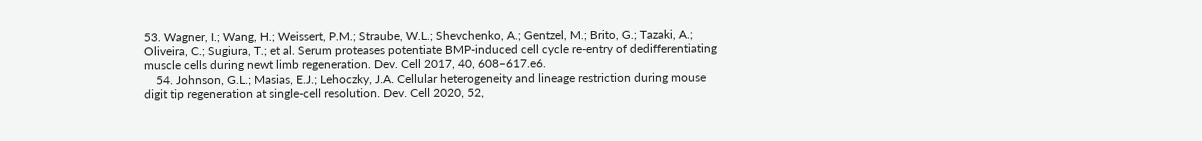53. Wagner, I.; Wang, H.; Weissert, P.M.; Straube, W.L.; Shevchenko, A.; Gentzel, M.; Brito, G.; Tazaki, A.; Oliveira, C.; Sugiura, T.; et al. Serum proteases potentiate BMP-induced cell cycle re-entry of dedifferentiating muscle cells during newt limb regeneration. Dev. Cell 2017, 40, 608–617.e6.
    54. Johnson, G.L.; Masias, E.J.; Lehoczky, J.A. Cellular heterogeneity and lineage restriction during mouse digit tip regeneration at single-cell resolution. Dev. Cell 2020, 52,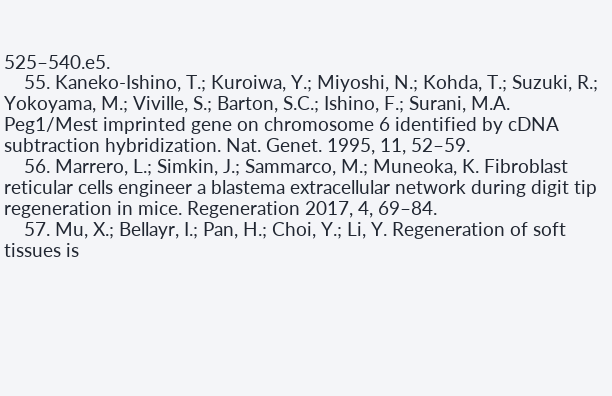525–540.e5.
    55. Kaneko-Ishino, T.; Kuroiwa, Y.; Miyoshi, N.; Kohda, T.; Suzuki, R.; Yokoyama, M.; Viville, S.; Barton, S.C.; Ishino, F.; Surani, M.A. Peg1/Mest imprinted gene on chromosome 6 identified by cDNA subtraction hybridization. Nat. Genet. 1995, 11, 52–59.
    56. Marrero, L.; Simkin, J.; Sammarco, M.; Muneoka, K. Fibroblast reticular cells engineer a blastema extracellular network during digit tip regeneration in mice. Regeneration 2017, 4, 69–84.
    57. Mu, X.; Bellayr, I.; Pan, H.; Choi, Y.; Li, Y. Regeneration of soft tissues is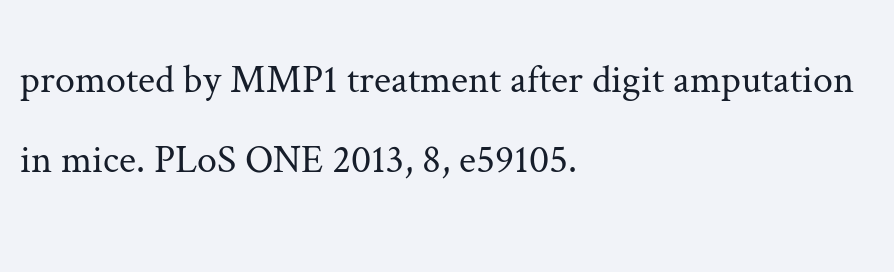promoted by MMP1 treatment after digit amputation in mice. PLoS ONE 2013, 8, e59105.